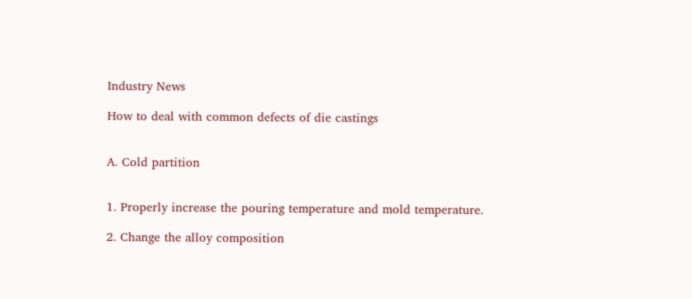Industry News

How to deal with common defects of die castings


A. Cold partition


1. Properly increase the pouring temperature and mold temperature.

2. Change the alloy composition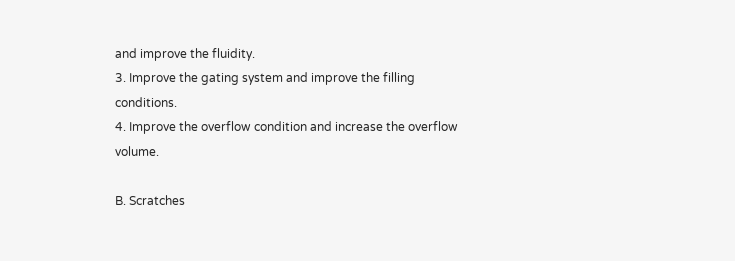and improve the fluidity.
3. Improve the gating system and improve the filling conditions.
4. Improve the overflow condition and increase the overflow volume.

B. Scratches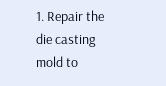1. Repair the die casting mold to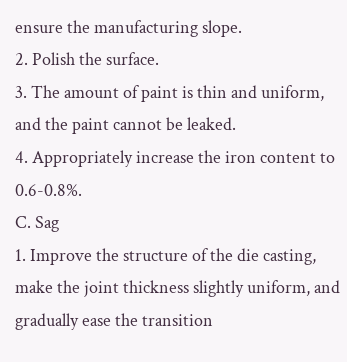ensure the manufacturing slope.
2. Polish the surface.
3. The amount of paint is thin and uniform, and the paint cannot be leaked.
4. Appropriately increase the iron content to 0.6-0.8%.
C. Sag
1. Improve the structure of the die casting, make the joint thickness slightly uniform, and gradually ease the transition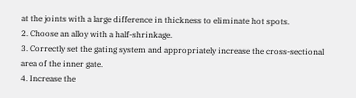at the joints with a large difference in thickness to eliminate hot spots.
2. Choose an alloy with a half-shrinkage.
3. Correctly set the gating system and appropriately increase the cross-sectional area of the inner gate.
4. Increase the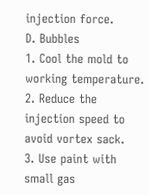injection force.
D. Bubbles
1. Cool the mold to working temperature.
2. Reduce the injection speed to avoid vortex sack.
3. Use paint with small gas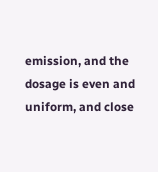emission, and the dosage is even and uniform, and close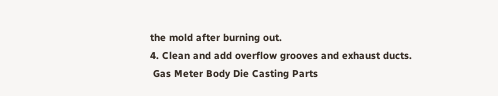the mold after burning out.
4. Clean and add overflow grooves and exhaust ducts.
 Gas Meter Body Die Casting Parts